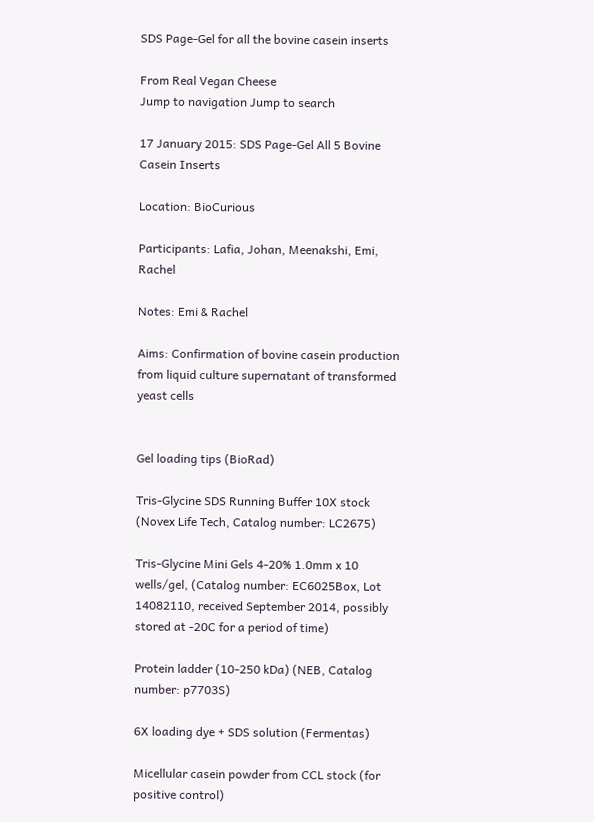SDS Page-Gel for all the bovine casein inserts

From Real Vegan Cheese
Jump to navigation Jump to search

17 January 2015: SDS Page-Gel All 5 Bovine Casein Inserts

Location: BioCurious

Participants: Lafia, Johan, Meenakshi, Emi, Rachel

Notes: Emi & Rachel

Aims: Confirmation of bovine casein production from liquid culture supernatant of transformed yeast cells


Gel loading tips (BioRad)

Tris-Glycine SDS Running Buffer 10X stock (Novex Life Tech, Catalog number: LC2675)

Tris-Glycine Mini Gels 4-20% 1.0mm x 10 wells/gel, (Catalog number: EC6025Box, Lot 14082110, received September 2014, possibly stored at -20C for a period of time)

Protein ladder (10-250 kDa) (NEB, Catalog number: p7703S)

6X loading dye + SDS solution (Fermentas)

Micellular casein powder from CCL stock (for positive control)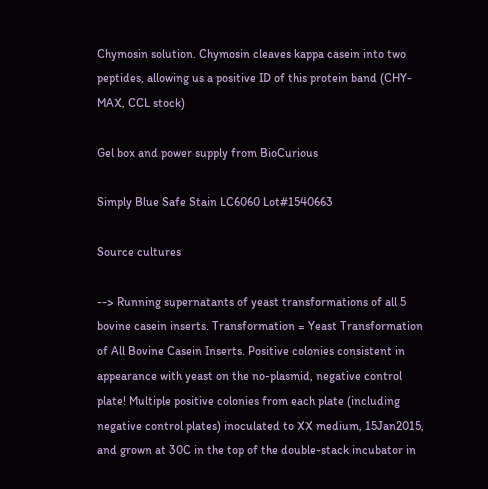Chymosin solution. Chymosin cleaves kappa casein into two peptides, allowing us a positive ID of this protein band (CHY-MAX, CCL stock)

Gel box and power supply from BioCurious

Simply Blue Safe Stain LC6060 Lot#1540663

Source cultures

--> Running supernatants of yeast transformations of all 5 bovine casein inserts. Transformation = Yeast Transformation of All Bovine Casein Inserts. Positive colonies consistent in appearance with yeast on the no-plasmid, negative control plate! Multiple positive colonies from each plate (including negative control plates) inoculated to XX medium, 15Jan2015, and grown at 30C in the top of the double-stack incubator in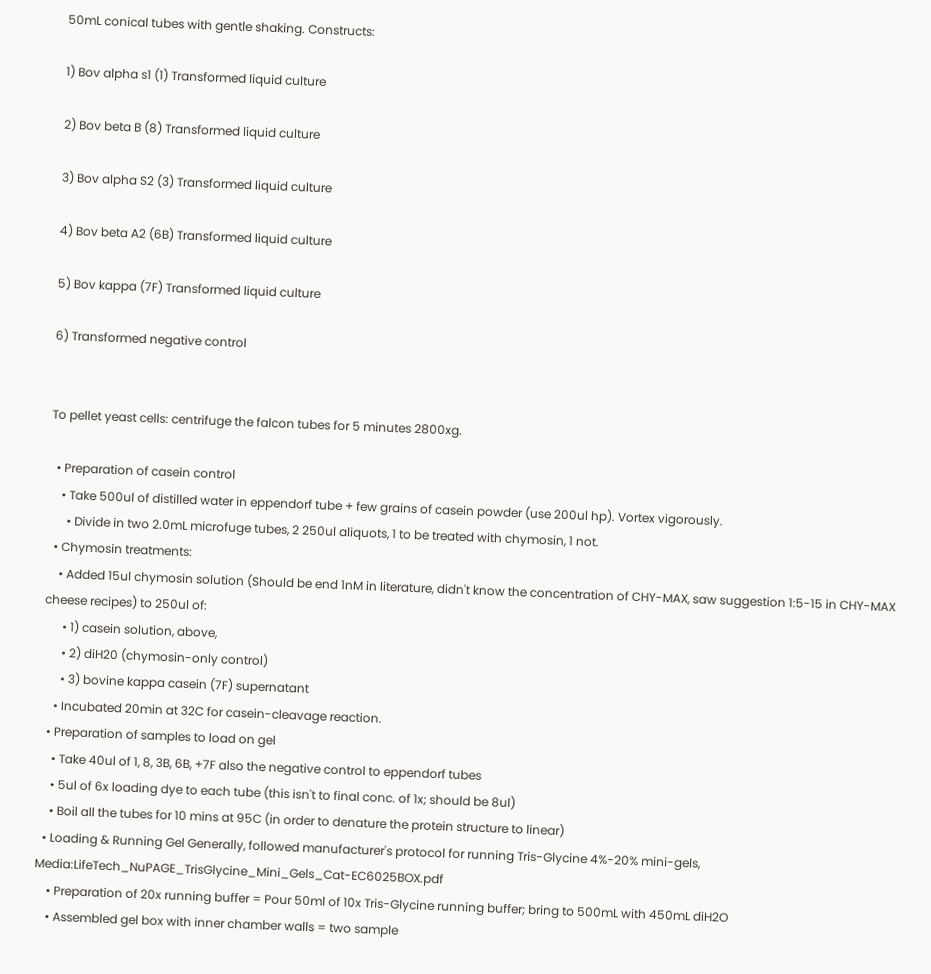50mL conical tubes with gentle shaking. Constructs:

1) Bov alpha s1 (1) Transformed liquid culture

2) Bov beta B (8) Transformed liquid culture

3) Bov alpha S2 (3) Transformed liquid culture

4) Bov beta A2 (6B) Transformed liquid culture

5) Bov kappa (7F) Transformed liquid culture

6) Transformed negative control


To pellet yeast cells: centrifuge the falcon tubes for 5 minutes 2800xg.

  • Preparation of casein control
    • Take 500ul of distilled water in eppendorf tube + few grains of casein powder (use 200ul hp). Vortex vigorously.
      • Divide in two 2.0mL microfuge tubes, 2 250ul aliquots, 1 to be treated with chymosin, 1 not.
  • Chymosin treatments:
    • Added 15ul chymosin solution (Should be end 1nM in literature, didn't know the concentration of CHY-MAX, saw suggestion 1:5-15 in CHY-MAX cheese recipes) to 250ul of:
      • 1) casein solution, above,
      • 2) diH20 (chymosin-only control)
      • 3) bovine kappa casein (7F) supernatant
    • Incubated 20min at 32C for casein-cleavage reaction.
  • Preparation of samples to load on gel
    • Take 40ul of 1, 8, 3B, 6B, +7F also the negative control to eppendorf tubes
    • 5ul of 6x loading dye to each tube (this isn't to final conc. of 1x; should be 8ul)
    • Boil all the tubes for 10 mins at 95C (in order to denature the protein structure to linear)
  • Loading & Running Gel Generally, followed manufacturer's protocol for running Tris-Glycine 4%-20% mini-gels, Media:LifeTech_NuPAGE_TrisGlycine_Mini_Gels_Cat-EC6025BOX.pdf
    • Preparation of 20x running buffer = Pour 50ml of 10x Tris-Glycine running buffer; bring to 500mL with 450mL diH2O
    • Assembled gel box with inner chamber walls = two sample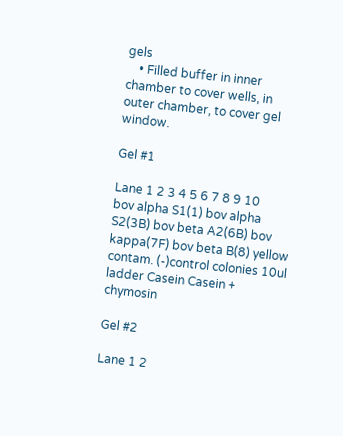gels
    • Filled buffer in inner chamber to cover wells, in outer chamber, to cover gel window.

Gel #1

Lane 1 2 3 4 5 6 7 8 9 10
bov alpha S1(1) bov alpha S2(3B) bov beta A2(6B) bov kappa(7F) bov beta B(8) yellow contam. (-)control colonies 10ul ladder Casein Casein + chymosin

Gel #2

Lane 1 2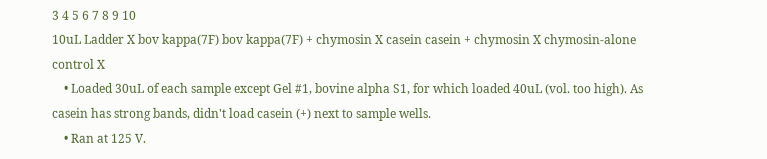3 4 5 6 7 8 9 10
10uL Ladder X bov kappa(7F) bov kappa(7F) + chymosin X casein casein + chymosin X chymosin-alone control X
    • Loaded 30uL of each sample except Gel #1, bovine alpha S1, for which loaded 40uL (vol. too high). As casein has strong bands, didn't load casein (+) next to sample wells.
    • Ran at 125 V.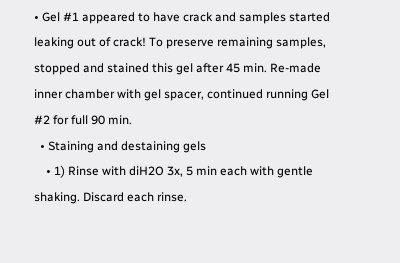• Gel #1 appeared to have crack and samples started leaking out of crack! To preserve remaining samples, stopped and stained this gel after 45 min. Re-made inner chamber with gel spacer, continued running Gel #2 for full 90 min.
  • Staining and destaining gels
    • 1) Rinse with diH2O 3x, 5 min each with gentle shaking. Discard each rinse.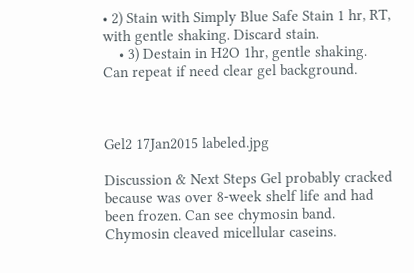• 2) Stain with Simply Blue Safe Stain 1 hr, RT, with gentle shaking. Discard stain.
    • 3) Destain in H2O 1hr, gentle shaking. Can repeat if need clear gel background.



Gel2 17Jan2015 labeled.jpg

Discussion & Next Steps Gel probably cracked because was over 8-week shelf life and had been frozen. Can see chymosin band. Chymosin cleaved micellular caseins.